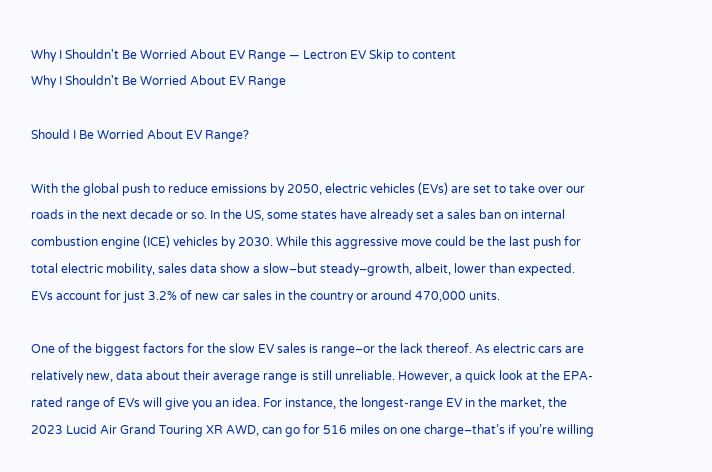Why I Shouldn't Be Worried About EV Range — Lectron EV Skip to content
Why I Shouldn't Be Worried About EV Range

Should I Be Worried About EV Range?

With the global push to reduce emissions by 2050, electric vehicles (EVs) are set to take over our roads in the next decade or so. In the US, some states have already set a sales ban on internal combustion engine (ICE) vehicles by 2030. While this aggressive move could be the last push for total electric mobility, sales data show a slow–but steady–growth, albeit, lower than expected. EVs account for just 3.2% of new car sales in the country or around 470,000 units.

One of the biggest factors for the slow EV sales is range–or the lack thereof. As electric cars are relatively new, data about their average range is still unreliable. However, a quick look at the EPA-rated range of EVs will give you an idea. For instance, the longest-range EV in the market, the 2023 Lucid Air Grand Touring XR AWD, can go for 516 miles on one charge–that’s if you’re willing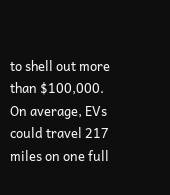to shell out more than $100,000. On average, EVs could travel 217 miles on one full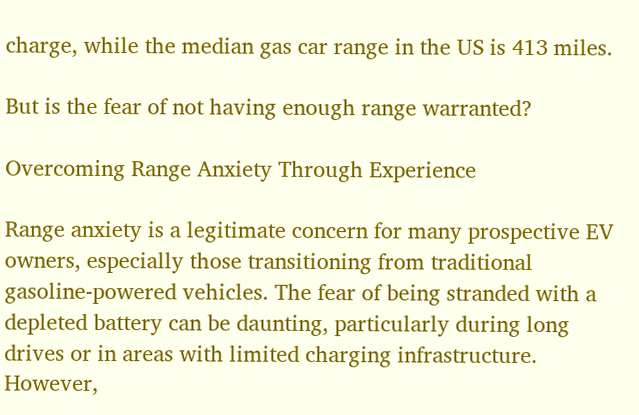charge, while the median gas car range in the US is 413 miles.

But is the fear of not having enough range warranted?

Overcoming Range Anxiety Through Experience

Range anxiety is a legitimate concern for many prospective EV owners, especially those transitioning from traditional gasoline-powered vehicles. The fear of being stranded with a depleted battery can be daunting, particularly during long drives or in areas with limited charging infrastructure. However,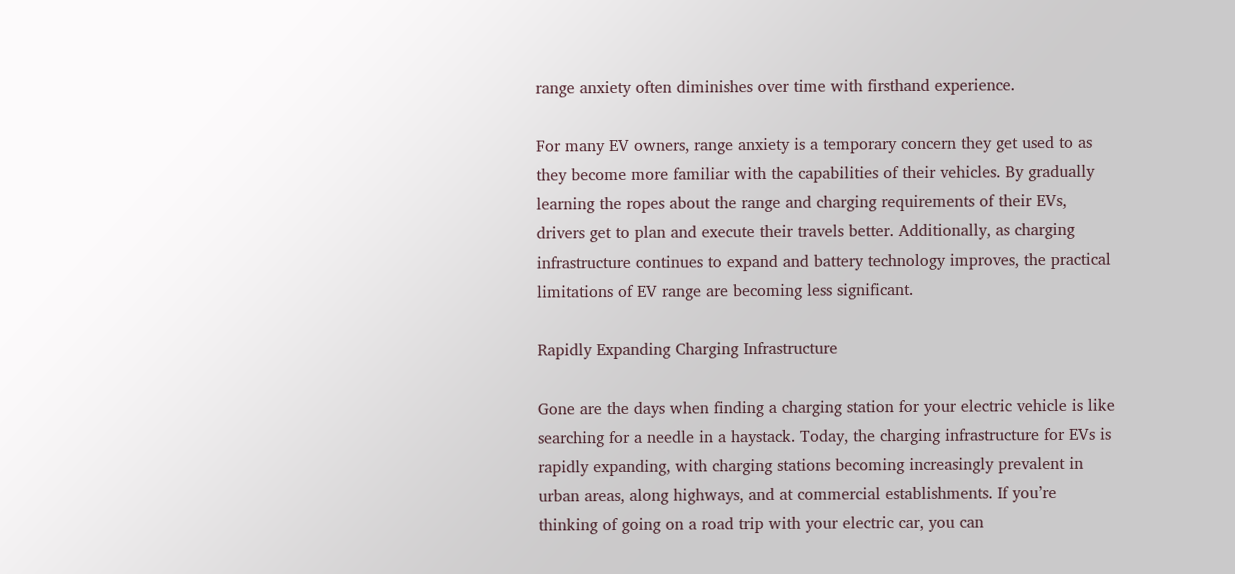range anxiety often diminishes over time with firsthand experience.

For many EV owners, range anxiety is a temporary concern they get used to as they become more familiar with the capabilities of their vehicles. By gradually learning the ropes about the range and charging requirements of their EVs, drivers get to plan and execute their travels better. Additionally, as charging infrastructure continues to expand and battery technology improves, the practical limitations of EV range are becoming less significant.

Rapidly Expanding Charging Infrastructure

Gone are the days when finding a charging station for your electric vehicle is like searching for a needle in a haystack. Today, the charging infrastructure for EVs is rapidly expanding, with charging stations becoming increasingly prevalent in urban areas, along highways, and at commercial establishments. If you’re thinking of going on a road trip with your electric car, you can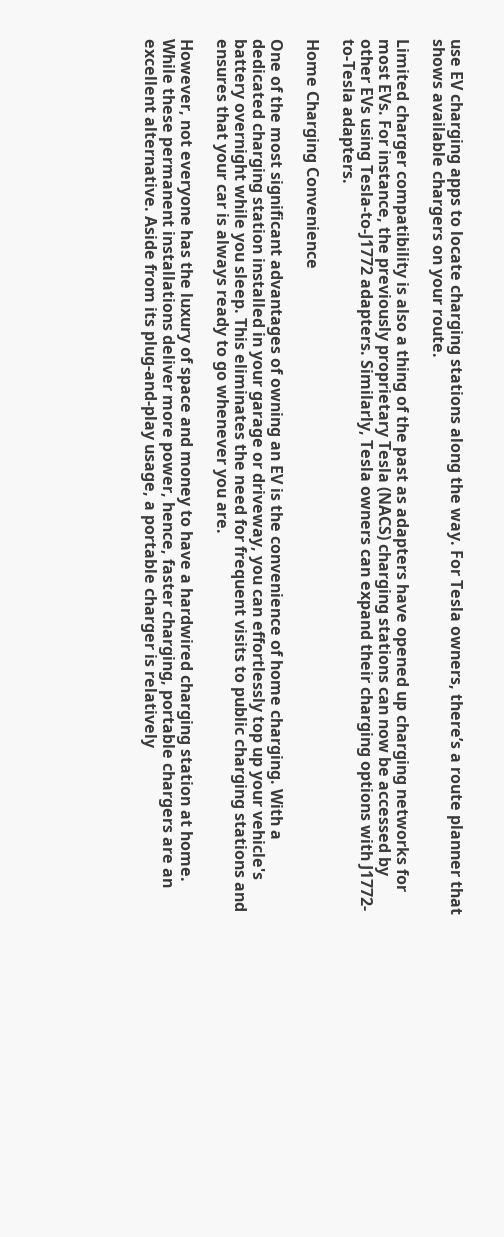use EV charging apps to locate charging stations along the way. For Tesla owners, there’s a route planner that shows available chargers on your route.

Limited charger compatibility is also a thing of the past as adapters have opened up charging networks for most EVs. For instance, the previously proprietary Tesla (NACS) charging stations can now be accessed by other EVs using Tesla-to-J1772 adapters. Similarly, Tesla owners can expand their charging options with J1772-to-Tesla adapters.

Home Charging Convenience

One of the most significant advantages of owning an EV is the convenience of home charging. With a dedicated charging station installed in your garage or driveway, you can effortlessly top up your vehicle's battery overnight while you sleep. This eliminates the need for frequent visits to public charging stations and ensures that your car is always ready to go whenever you are.

However, not everyone has the luxury of space and money to have a hardwired charging station at home. While these permanent installations deliver more power, hence, faster charging, portable chargers are an excellent alternative. Aside from its plug-and-play usage, a portable charger is relatively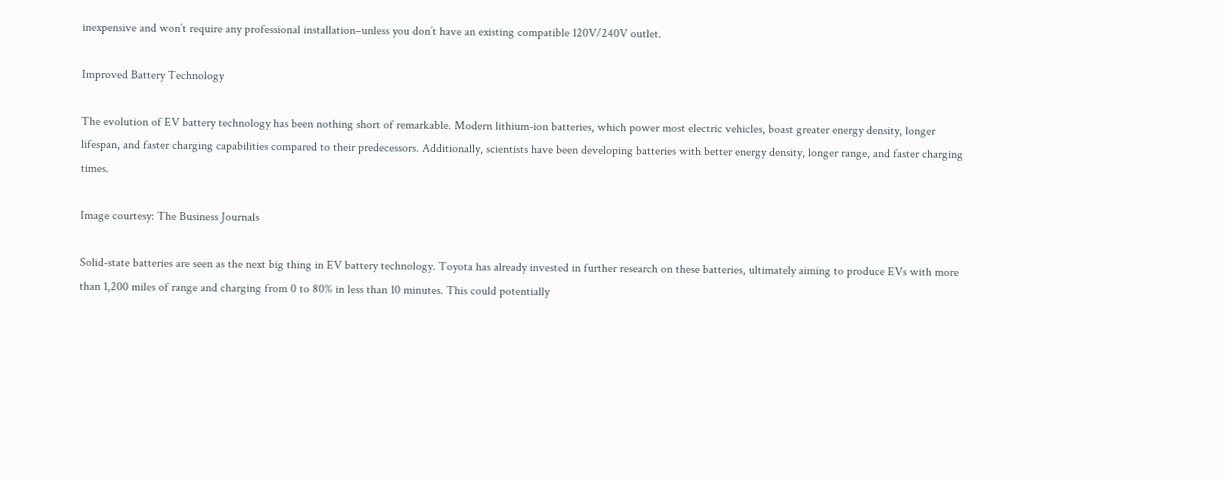inexpensive and won’t require any professional installation–unless you don’t have an existing compatible 120V/240V outlet.

Improved Battery Technology

The evolution of EV battery technology has been nothing short of remarkable. Modern lithium-ion batteries, which power most electric vehicles, boast greater energy density, longer lifespan, and faster charging capabilities compared to their predecessors. Additionally, scientists have been developing batteries with better energy density, longer range, and faster charging times.

Image courtesy: The Business Journals

Solid-state batteries are seen as the next big thing in EV battery technology. Toyota has already invested in further research on these batteries, ultimately aiming to produce EVs with more than 1,200 miles of range and charging from 0 to 80% in less than 10 minutes. This could potentially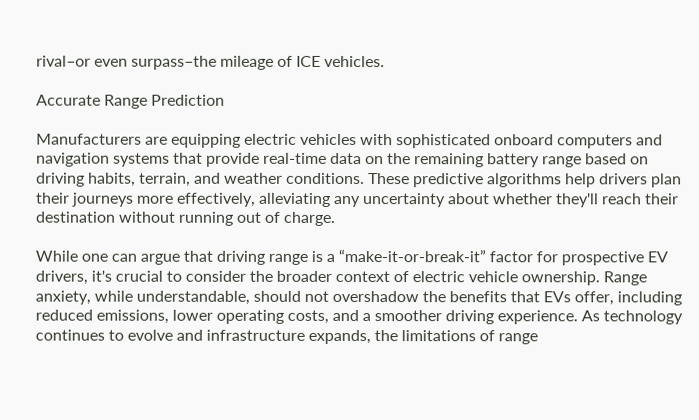rival–or even surpass–the mileage of ICE vehicles.

Accurate Range Prediction

Manufacturers are equipping electric vehicles with sophisticated onboard computers and navigation systems that provide real-time data on the remaining battery range based on driving habits, terrain, and weather conditions. These predictive algorithms help drivers plan their journeys more effectively, alleviating any uncertainty about whether they'll reach their destination without running out of charge.

While one can argue that driving range is a “make-it-or-break-it” factor for prospective EV drivers, it's crucial to consider the broader context of electric vehicle ownership. Range anxiety, while understandable, should not overshadow the benefits that EVs offer, including reduced emissions, lower operating costs, and a smoother driving experience. As technology continues to evolve and infrastructure expands, the limitations of range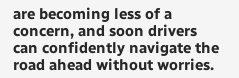are becoming less of a concern, and soon drivers can confidently navigate the road ahead without worries.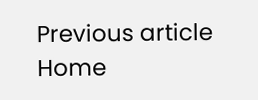Previous article Home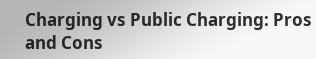Charging vs Public Charging: Pros and Cons